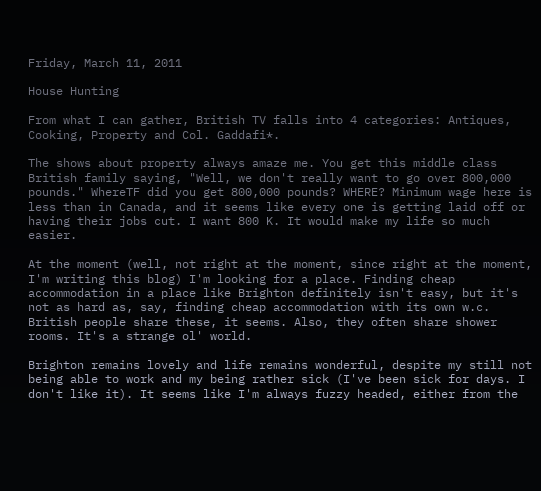Friday, March 11, 2011

House Hunting

From what I can gather, British TV falls into 4 categories: Antiques, Cooking, Property and Col. Gaddafi*.

The shows about property always amaze me. You get this middle class British family saying, "Well, we don't really want to go over 800,000 pounds." WhereTF did you get 800,000 pounds? WHERE? Minimum wage here is less than in Canada, and it seems like every one is getting laid off or having their jobs cut. I want 800 K. It would make my life so much easier.

At the moment (well, not right at the moment, since right at the moment, I'm writing this blog) I'm looking for a place. Finding cheap accommodation in a place like Brighton definitely isn't easy, but it's not as hard as, say, finding cheap accommodation with its own w.c. British people share these, it seems. Also, they often share shower rooms. It's a strange ol' world.

Brighton remains lovely and life remains wonderful, despite my still not being able to work and my being rather sick (I've been sick for days. I don't like it). It seems like I'm always fuzzy headed, either from the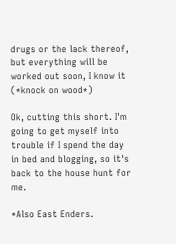drugs or the lack thereof, but everything will be worked out soon, I know it (*knock on wood*)

Ok, cutting this short. I'm going to get myself into trouble if I spend the day in bed and blogging, so it's back to the house hunt for me.

*Also East Enders.